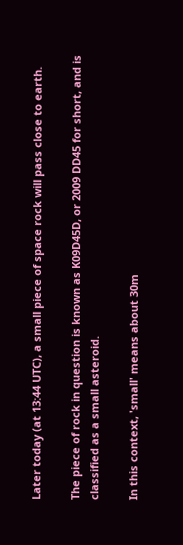Later today (at 13:44 UTC), a small piece of space rock will pass close to earth.

The piece of rock in question is known as K09D45D, or 2009 DD45 for short, and is classified as a small asteroid.

In this context, 'small' means about 30m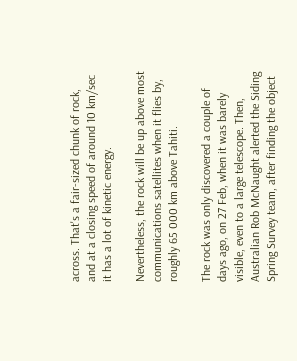across. That's a fair-sized chunk of rock, and at a closing speed of around 10 km/sec it has a lot of kinetic energy.

Nevertheless, the rock will be up above most communications satellites when it flies by, roughly 65 000 km above Tahiti.

The rock was only discovered a couple of days ago, on 27 Feb, when it was barely visible, even to a large telescope. Then, Australian Rob McNaught alerted the Siding Spring Survey team, after finding the object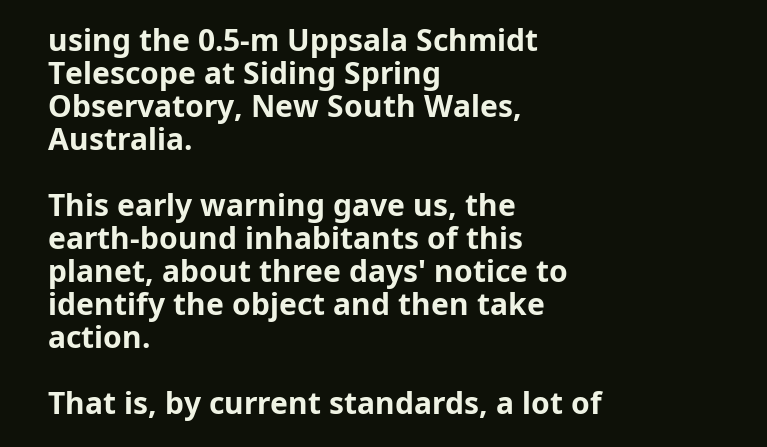using the 0.5-m Uppsala Schmidt Telescope at Siding Spring Observatory, New South Wales, Australia.

This early warning gave us, the earth-bound inhabitants of this planet, about three days' notice to identify the object and then take action.

That is, by current standards, a lot of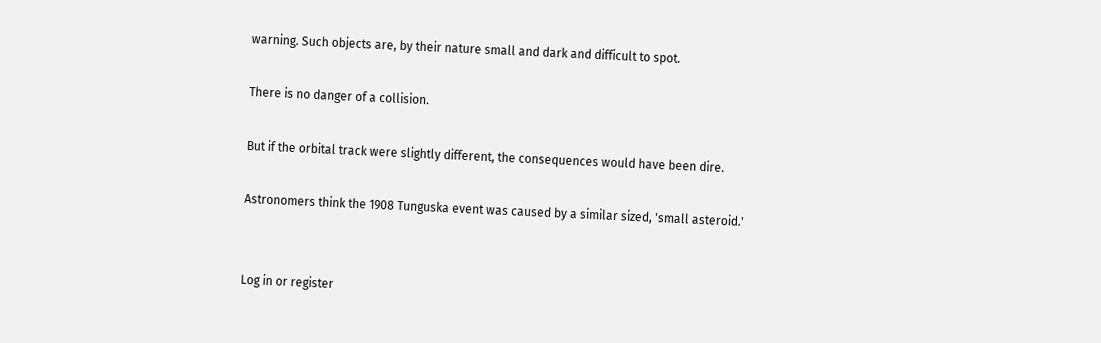warning. Such objects are, by their nature small and dark and difficult to spot.

There is no danger of a collision.

But if the orbital track were slightly different, the consequences would have been dire.

Astronomers think the 1908 Tunguska event was caused by a similar sized, 'small asteroid.'


Log in or register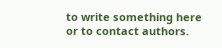to write something here or to contact authors.